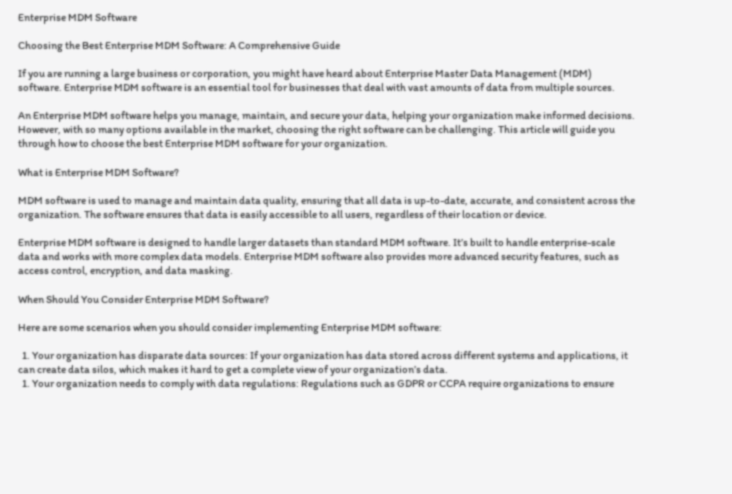Enterprise MDM Software

Choosing the Best Enterprise MDM Software: A Comprehensive Guide

If you are running a large business or corporation, you might have heard about Enterprise Master Data Management (MDM) software. Enterprise MDM software is an essential tool for businesses that deal with vast amounts of data from multiple sources.

An Enterprise MDM software helps you manage, maintain, and secure your data, helping your organization make informed decisions. However, with so many options available in the market, choosing the right software can be challenging. This article will guide you through how to choose the best Enterprise MDM software for your organization.

What is Enterprise MDM Software?

MDM software is used to manage and maintain data quality, ensuring that all data is up-to-date, accurate, and consistent across the organization. The software ensures that data is easily accessible to all users, regardless of their location or device.

Enterprise MDM software is designed to handle larger datasets than standard MDM software. It’s built to handle enterprise-scale data and works with more complex data models. Enterprise MDM software also provides more advanced security features, such as access control, encryption, and data masking.

When Should You Consider Enterprise MDM Software?

Here are some scenarios when you should consider implementing Enterprise MDM software:

  1. Your organization has disparate data sources: If your organization has data stored across different systems and applications, it can create data silos, which makes it hard to get a complete view of your organization’s data.
  1. Your organization needs to comply with data regulations: Regulations such as GDPR or CCPA require organizations to ensure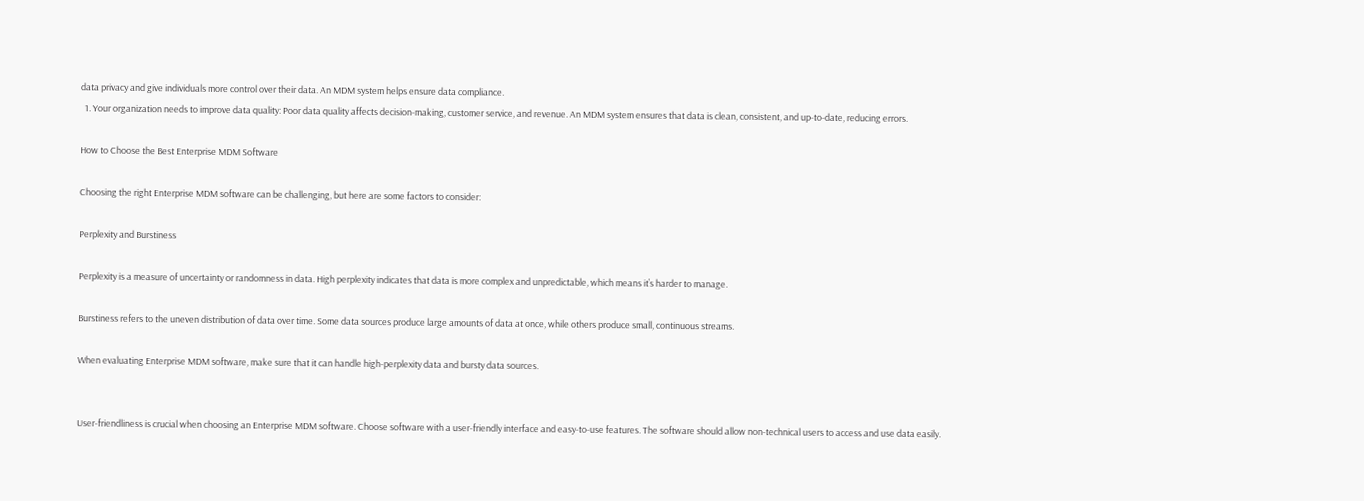data privacy and give individuals more control over their data. An MDM system helps ensure data compliance.
  1. Your organization needs to improve data quality: Poor data quality affects decision-making, customer service, and revenue. An MDM system ensures that data is clean, consistent, and up-to-date, reducing errors.

How to Choose the Best Enterprise MDM Software

Choosing the right Enterprise MDM software can be challenging, but here are some factors to consider:

Perplexity and Burstiness

Perplexity is a measure of uncertainty or randomness in data. High perplexity indicates that data is more complex and unpredictable, which means it’s harder to manage.

Burstiness refers to the uneven distribution of data over time. Some data sources produce large amounts of data at once, while others produce small, continuous streams.

When evaluating Enterprise MDM software, make sure that it can handle high-perplexity data and bursty data sources.


User-friendliness is crucial when choosing an Enterprise MDM software. Choose software with a user-friendly interface and easy-to-use features. The software should allow non-technical users to access and use data easily.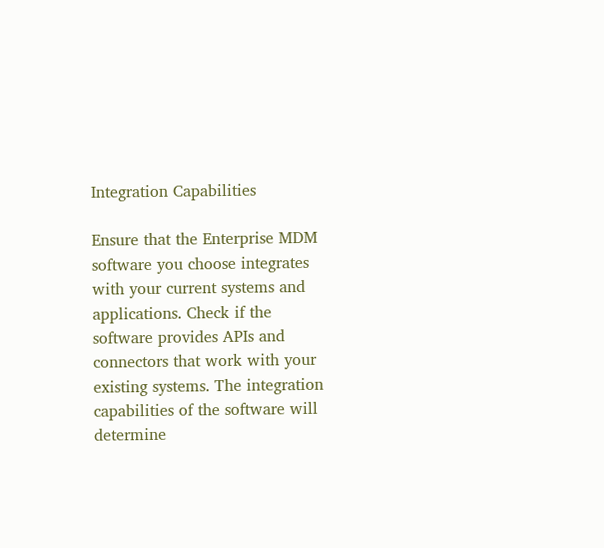Integration Capabilities

Ensure that the Enterprise MDM software you choose integrates with your current systems and applications. Check if the software provides APIs and connectors that work with your existing systems. The integration capabilities of the software will determine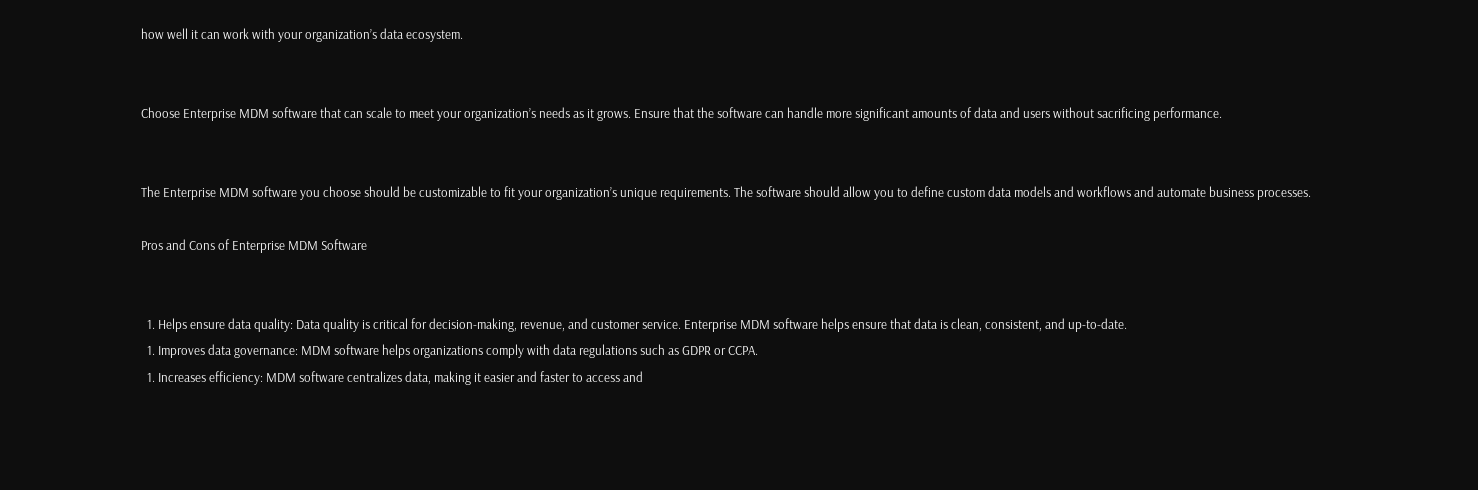how well it can work with your organization’s data ecosystem.


Choose Enterprise MDM software that can scale to meet your organization’s needs as it grows. Ensure that the software can handle more significant amounts of data and users without sacrificing performance.


The Enterprise MDM software you choose should be customizable to fit your organization’s unique requirements. The software should allow you to define custom data models and workflows and automate business processes.

Pros and Cons of Enterprise MDM Software


  1. Helps ensure data quality: Data quality is critical for decision-making, revenue, and customer service. Enterprise MDM software helps ensure that data is clean, consistent, and up-to-date.
  1. Improves data governance: MDM software helps organizations comply with data regulations such as GDPR or CCPA.
  1. Increases efficiency: MDM software centralizes data, making it easier and faster to access and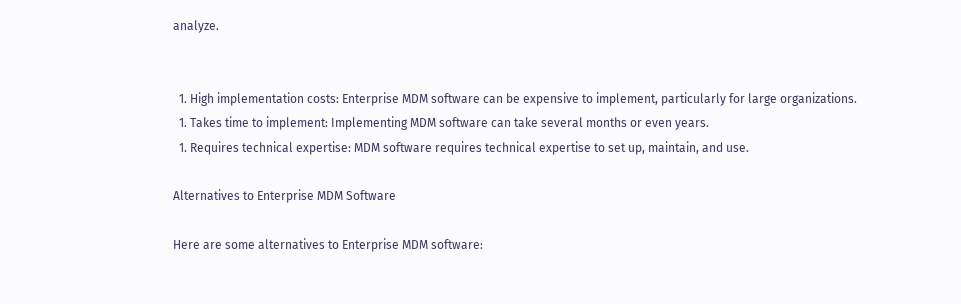analyze.


  1. High implementation costs: Enterprise MDM software can be expensive to implement, particularly for large organizations.
  1. Takes time to implement: Implementing MDM software can take several months or even years.
  1. Requires technical expertise: MDM software requires technical expertise to set up, maintain, and use.

Alternatives to Enterprise MDM Software

Here are some alternatives to Enterprise MDM software: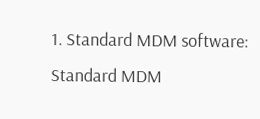1. Standard MDM software: Standard MDM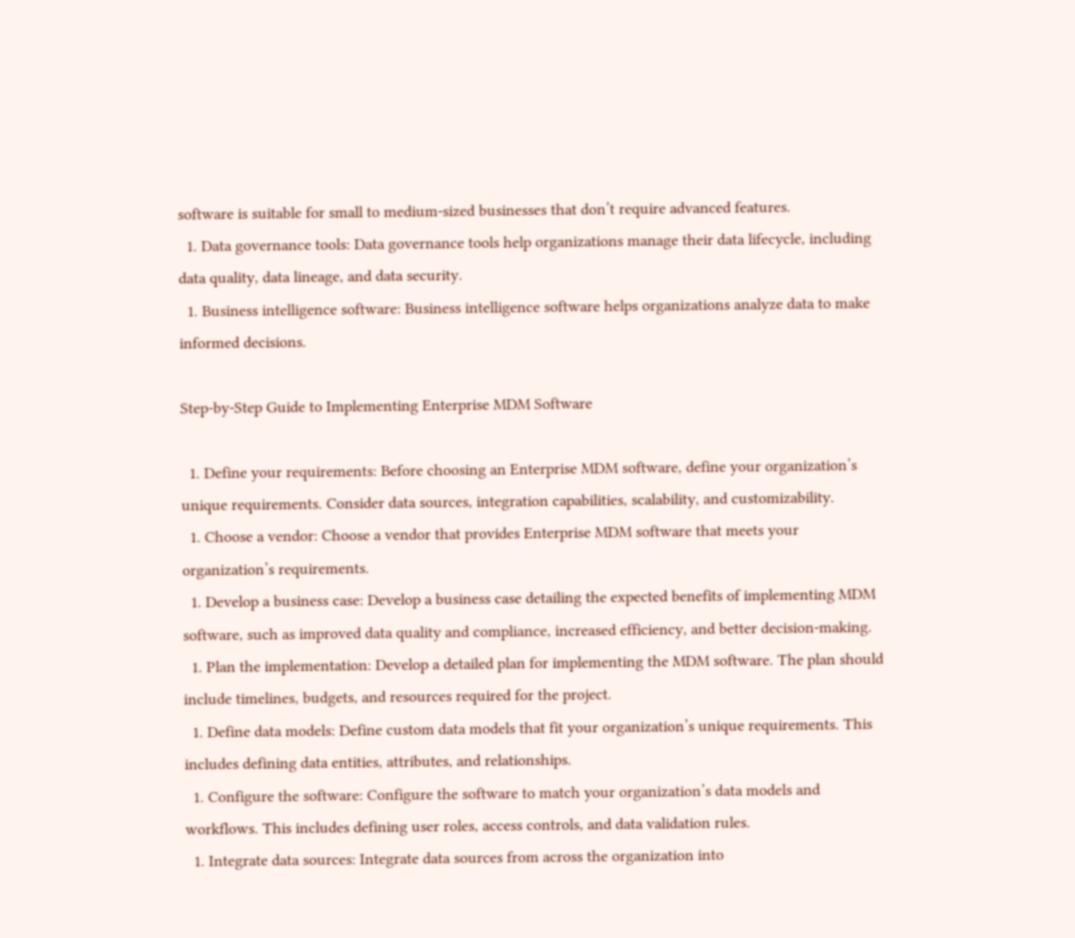software is suitable for small to medium-sized businesses that don’t require advanced features.
  1. Data governance tools: Data governance tools help organizations manage their data lifecycle, including data quality, data lineage, and data security.
  1. Business intelligence software: Business intelligence software helps organizations analyze data to make informed decisions.

Step-by-Step Guide to Implementing Enterprise MDM Software

  1. Define your requirements: Before choosing an Enterprise MDM software, define your organization’s unique requirements. Consider data sources, integration capabilities, scalability, and customizability.
  1. Choose a vendor: Choose a vendor that provides Enterprise MDM software that meets your organization’s requirements.
  1. Develop a business case: Develop a business case detailing the expected benefits of implementing MDM software, such as improved data quality and compliance, increased efficiency, and better decision-making.
  1. Plan the implementation: Develop a detailed plan for implementing the MDM software. The plan should include timelines, budgets, and resources required for the project.
  1. Define data models: Define custom data models that fit your organization’s unique requirements. This includes defining data entities, attributes, and relationships.
  1. Configure the software: Configure the software to match your organization’s data models and workflows. This includes defining user roles, access controls, and data validation rules.
  1. Integrate data sources: Integrate data sources from across the organization into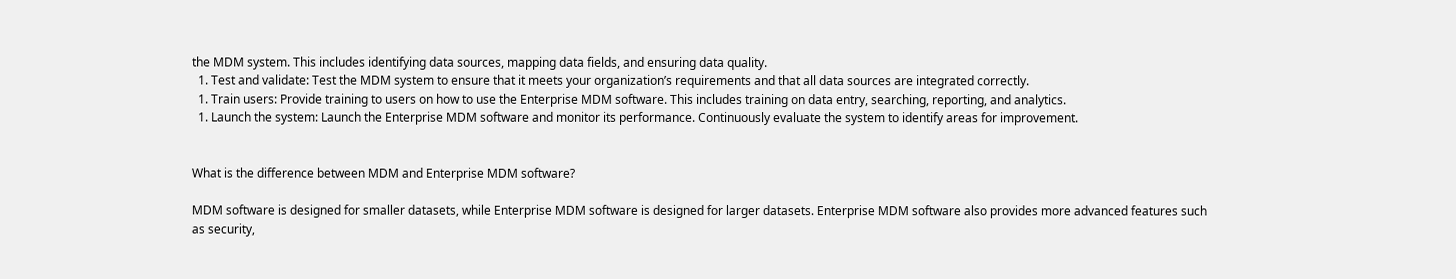the MDM system. This includes identifying data sources, mapping data fields, and ensuring data quality.
  1. Test and validate: Test the MDM system to ensure that it meets your organization’s requirements and that all data sources are integrated correctly.
  1. Train users: Provide training to users on how to use the Enterprise MDM software. This includes training on data entry, searching, reporting, and analytics.
  1. Launch the system: Launch the Enterprise MDM software and monitor its performance. Continuously evaluate the system to identify areas for improvement.


What is the difference between MDM and Enterprise MDM software?

MDM software is designed for smaller datasets, while Enterprise MDM software is designed for larger datasets. Enterprise MDM software also provides more advanced features such as security,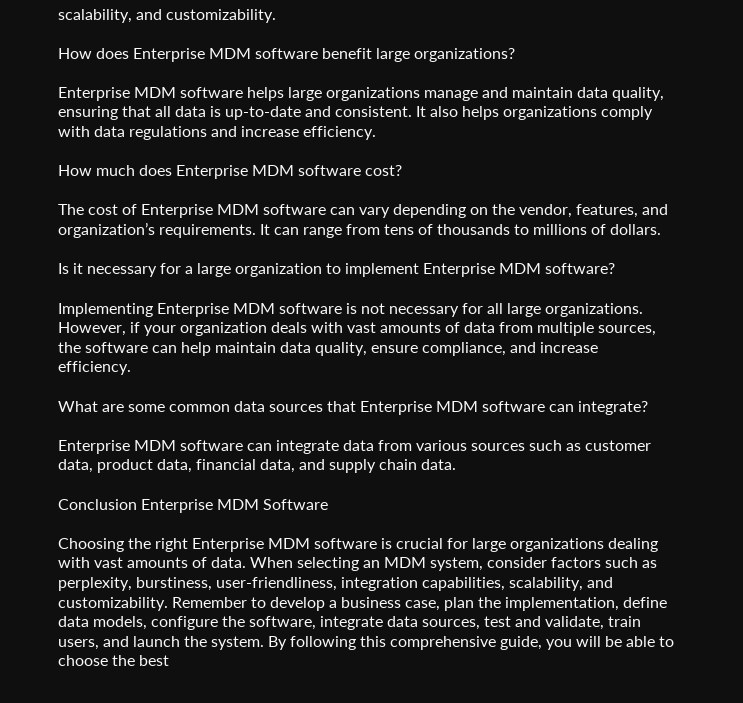scalability, and customizability.

How does Enterprise MDM software benefit large organizations?

Enterprise MDM software helps large organizations manage and maintain data quality, ensuring that all data is up-to-date and consistent. It also helps organizations comply with data regulations and increase efficiency.

How much does Enterprise MDM software cost?

The cost of Enterprise MDM software can vary depending on the vendor, features, and organization’s requirements. It can range from tens of thousands to millions of dollars.

Is it necessary for a large organization to implement Enterprise MDM software?

Implementing Enterprise MDM software is not necessary for all large organizations. However, if your organization deals with vast amounts of data from multiple sources, the software can help maintain data quality, ensure compliance, and increase efficiency.

What are some common data sources that Enterprise MDM software can integrate?

Enterprise MDM software can integrate data from various sources such as customer data, product data, financial data, and supply chain data.

Conclusion Enterprise MDM Software

Choosing the right Enterprise MDM software is crucial for large organizations dealing with vast amounts of data. When selecting an MDM system, consider factors such as perplexity, burstiness, user-friendliness, integration capabilities, scalability, and customizability. Remember to develop a business case, plan the implementation, define data models, configure the software, integrate data sources, test and validate, train users, and launch the system. By following this comprehensive guide, you will be able to choose the best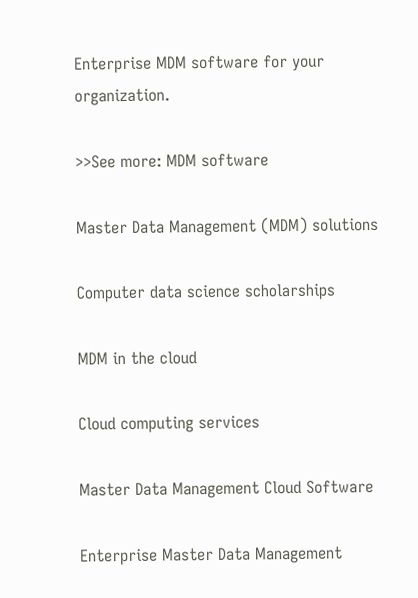Enterprise MDM software for your organization.

>>See more: MDM software

Master Data Management (MDM) solutions

Computer data science scholarships

MDM in the cloud

Cloud computing services

Master Data Management Cloud Software

Enterprise Master Data Management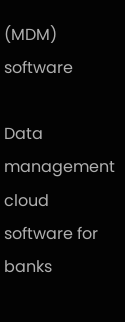(MDM) software

Data management cloud software for banks